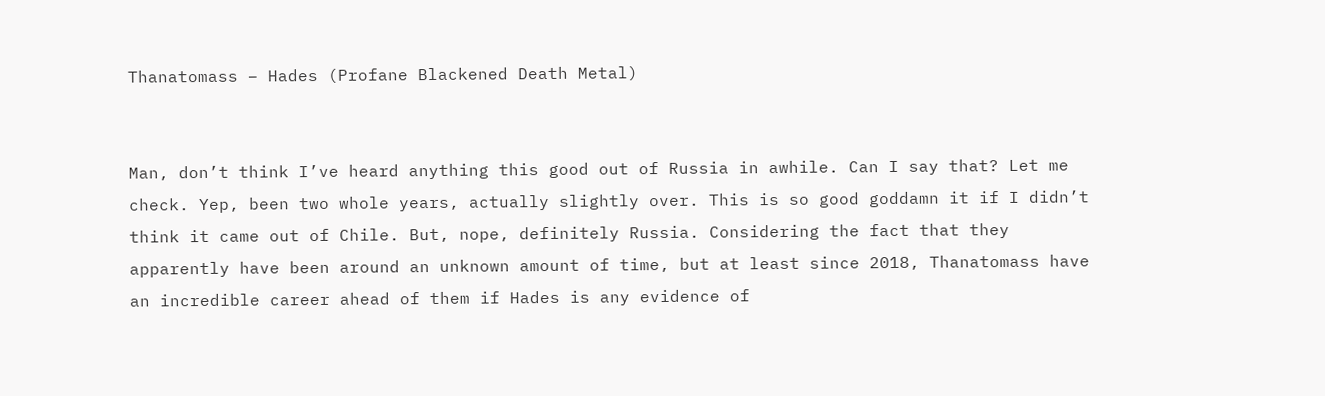Thanatomass – Hades (Profane Blackened Death Metal)


Man, don’t think I’ve heard anything this good out of Russia in awhile. Can I say that? Let me check. Yep, been two whole years, actually slightly over. This is so good goddamn it if I didn’t think it came out of Chile. But, nope, definitely Russia. Considering the fact that they apparently have been around an unknown amount of time, but at least since 2018, Thanatomass have an incredible career ahead of them if Hades is any evidence of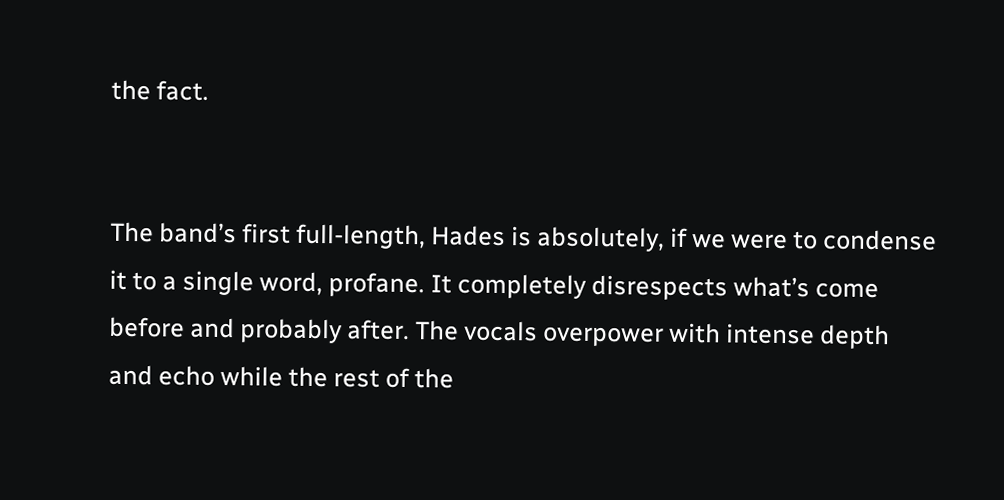the fact.


The band’s first full-length, Hades is absolutely, if we were to condense it to a single word, profane. It completely disrespects what’s come before and probably after. The vocals overpower with intense depth and echo while the rest of the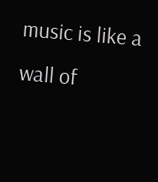music is like a wall of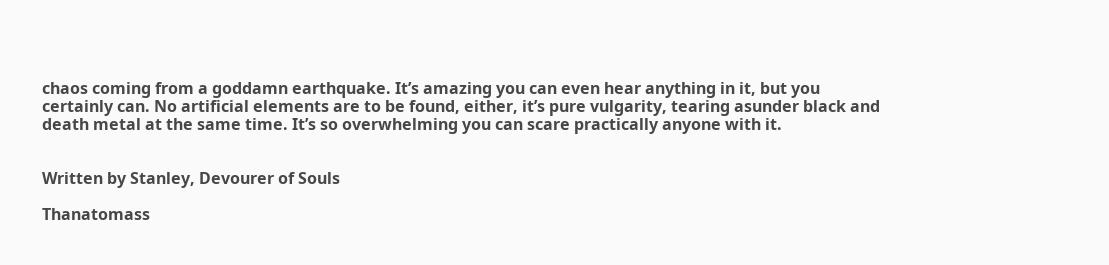chaos coming from a goddamn earthquake. It’s amazing you can even hear anything in it, but you certainly can. No artificial elements are to be found, either, it’s pure vulgarity, tearing asunder black and death metal at the same time. It’s so overwhelming you can scare practically anyone with it.


Written by Stanley, Devourer of Souls

Thanatomass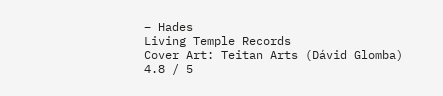– Hades
Living Temple Records
Cover Art: Teitan Arts (Dávid Glomba)
4.8 / 5